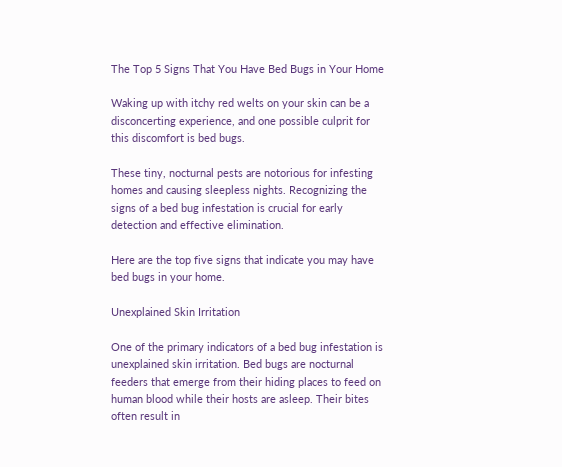The Top 5 Signs That You Have Bed Bugs in Your Home

Waking up with itchy red welts on your skin can be a disconcerting experience, and one possible culprit for this discomfort is bed bugs.

These tiny, nocturnal pests are notorious for infesting homes and causing sleepless nights. Recognizing the signs of a bed bug infestation is crucial for early detection and effective elimination.

Here are the top five signs that indicate you may have bed bugs in your home.

Unexplained Skin Irritation

One of the primary indicators of a bed bug infestation is unexplained skin irritation. Bed bugs are nocturnal feeders that emerge from their hiding places to feed on human blood while their hosts are asleep. Their bites often result in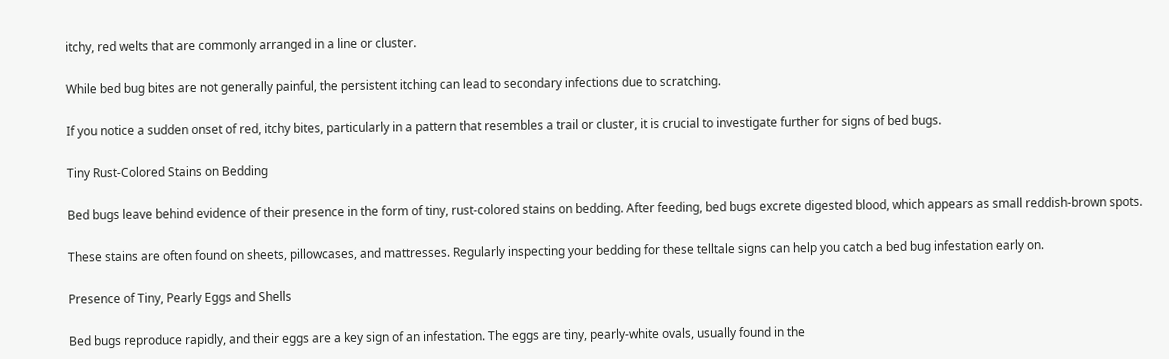itchy, red welts that are commonly arranged in a line or cluster.

While bed bug bites are not generally painful, the persistent itching can lead to secondary infections due to scratching.

If you notice a sudden onset of red, itchy bites, particularly in a pattern that resembles a trail or cluster, it is crucial to investigate further for signs of bed bugs.

Tiny Rust-Colored Stains on Bedding

Bed bugs leave behind evidence of their presence in the form of tiny, rust-colored stains on bedding. After feeding, bed bugs excrete digested blood, which appears as small reddish-brown spots.

These stains are often found on sheets, pillowcases, and mattresses. Regularly inspecting your bedding for these telltale signs can help you catch a bed bug infestation early on.

Presence of Tiny, Pearly Eggs and Shells

Bed bugs reproduce rapidly, and their eggs are a key sign of an infestation. The eggs are tiny, pearly-white ovals, usually found in the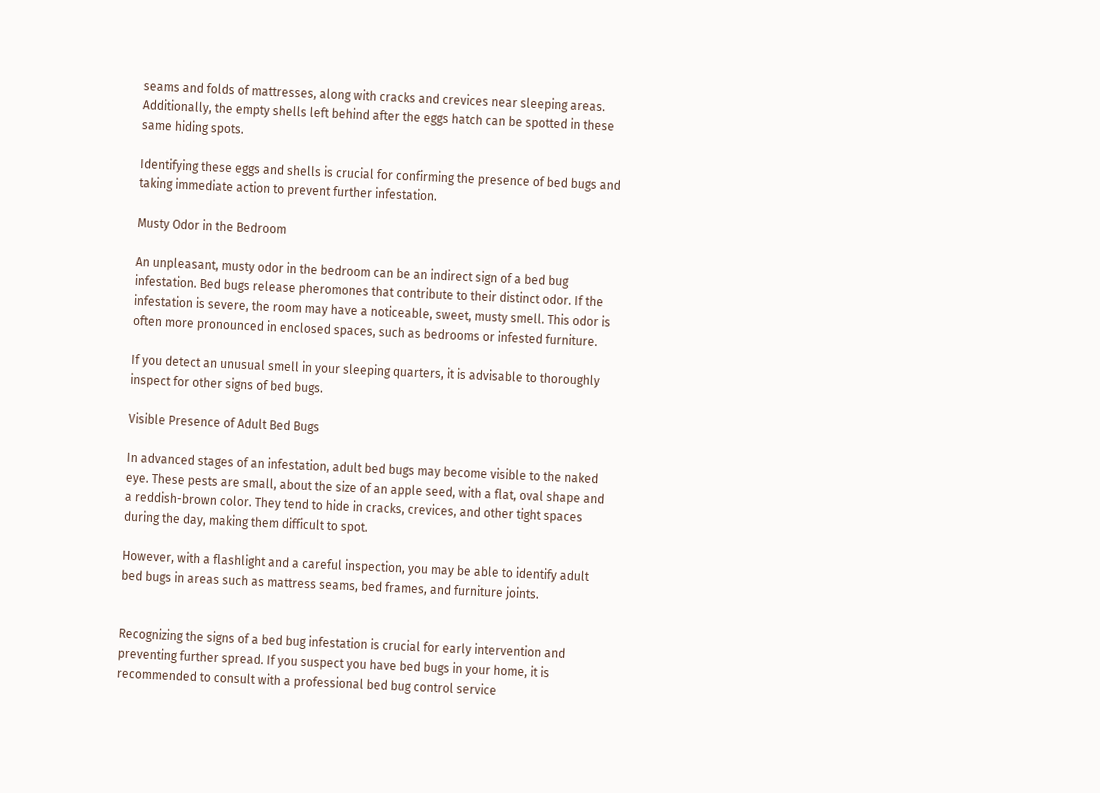seams and folds of mattresses, along with cracks and crevices near sleeping areas. Additionally, the empty shells left behind after the eggs hatch can be spotted in these same hiding spots.

Identifying these eggs and shells is crucial for confirming the presence of bed bugs and taking immediate action to prevent further infestation.

Musty Odor in the Bedroom

An unpleasant, musty odor in the bedroom can be an indirect sign of a bed bug infestation. Bed bugs release pheromones that contribute to their distinct odor. If the infestation is severe, the room may have a noticeable, sweet, musty smell. This odor is often more pronounced in enclosed spaces, such as bedrooms or infested furniture.

If you detect an unusual smell in your sleeping quarters, it is advisable to thoroughly inspect for other signs of bed bugs.

Visible Presence of Adult Bed Bugs

In advanced stages of an infestation, adult bed bugs may become visible to the naked eye. These pests are small, about the size of an apple seed, with a flat, oval shape and a reddish-brown color. They tend to hide in cracks, crevices, and other tight spaces during the day, making them difficult to spot.

However, with a flashlight and a careful inspection, you may be able to identify adult bed bugs in areas such as mattress seams, bed frames, and furniture joints.


Recognizing the signs of a bed bug infestation is crucial for early intervention and preventing further spread. If you suspect you have bed bugs in your home, it is recommended to consult with a professional bed bug control service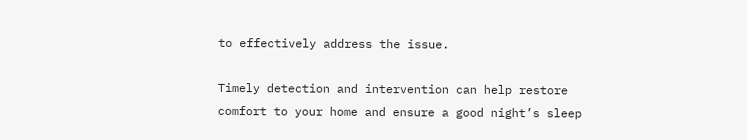to effectively address the issue.

Timely detection and intervention can help restore comfort to your home and ensure a good night’s sleep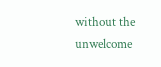without the unwelcome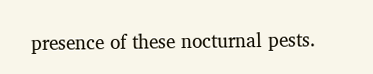presence of these nocturnal pests.